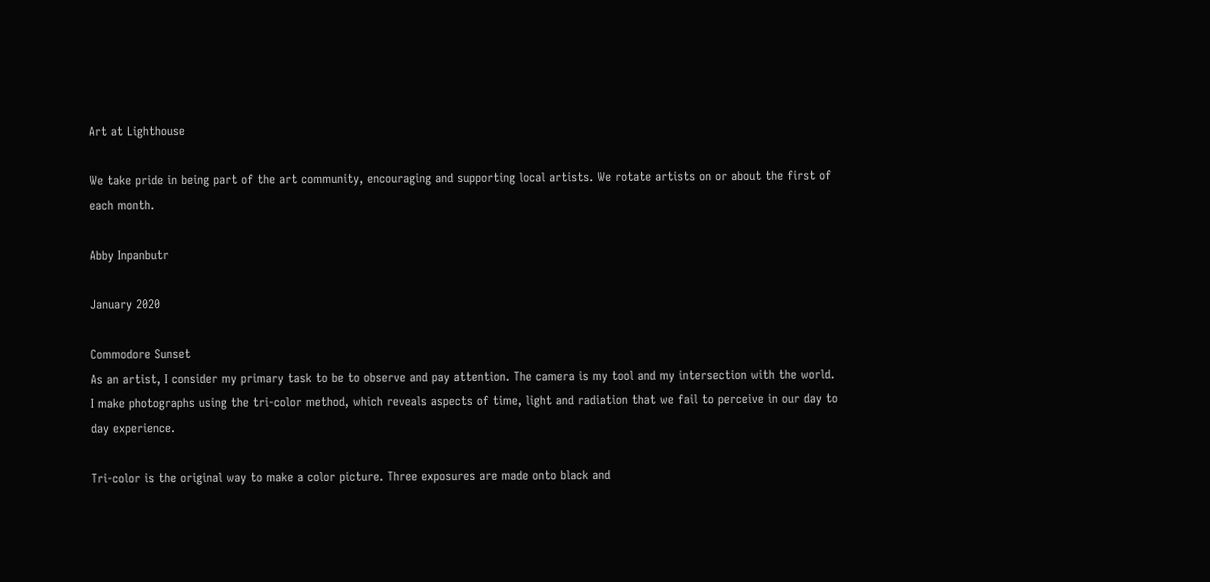Art at Lighthouse

We take pride in being part of the art community, encouraging and supporting local artists. We rotate artists on or about the first of each month.

Abby Inpanbutr

January 2020

Commodore Sunset
As an artist, I consider my primary task to be to observe and pay attention. The camera is my tool and my intersection with the world. I make photographs using the tri-color method, which reveals aspects of time, light and radiation that we fail to perceive in our day to day experience.

Tri-color is the original way to make a color picture. Three exposures are made onto black and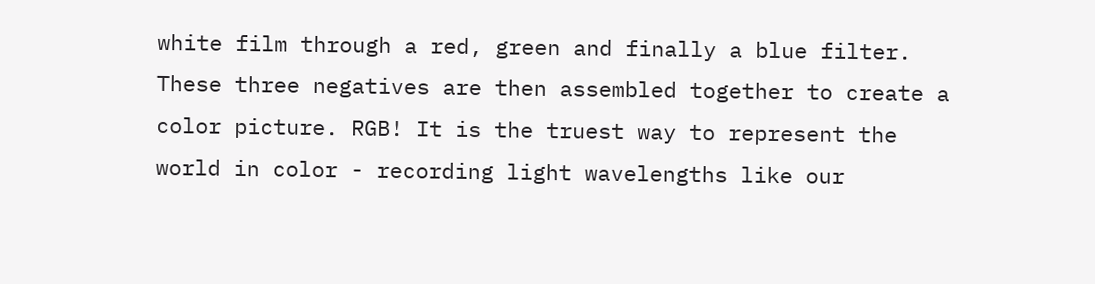white film through a red, green and finally a blue filter. These three negatives are then assembled together to create a color picture. RGB! It is the truest way to represent the world in color - recording light wavelengths like our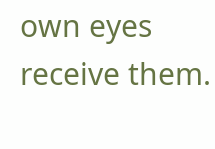own eyes receive them.